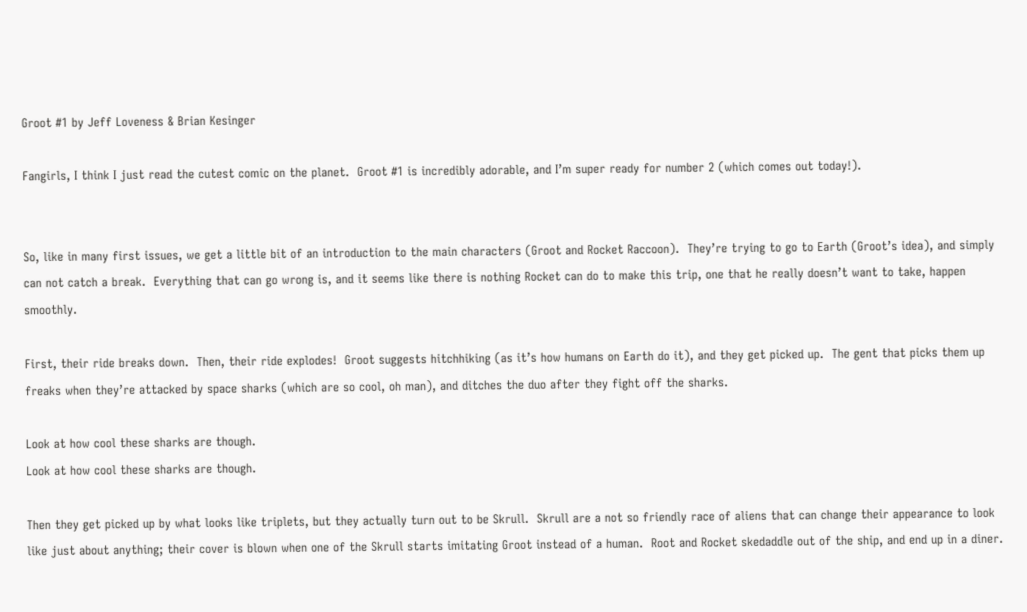Groot #1 by Jeff Loveness & Brian Kesinger

Fangirls, I think I just read the cutest comic on the planet.  Groot #1 is incredibly adorable, and I’m super ready for number 2 (which comes out today!).


So, like in many first issues, we get a little bit of an introduction to the main characters (Groot and Rocket Raccoon).  They’re trying to go to Earth (Groot’s idea), and simply can not catch a break.  Everything that can go wrong is, and it seems like there is nothing Rocket can do to make this trip, one that he really doesn’t want to take, happen smoothly.

First, their ride breaks down.  Then, their ride explodes!  Groot suggests hitchhiking (as it’s how humans on Earth do it), and they get picked up.  The gent that picks them up freaks when they’re attacked by space sharks (which are so cool, oh man), and ditches the duo after they fight off the sharks.

Look at how cool these sharks are though.
Look at how cool these sharks are though.

Then they get picked up by what looks like triplets, but they actually turn out to be Skrull.  Skrull are a not so friendly race of aliens that can change their appearance to look like just about anything; their cover is blown when one of the Skrull starts imitating Groot instead of a human.  Root and Rocket skedaddle out of the ship, and end up in a diner.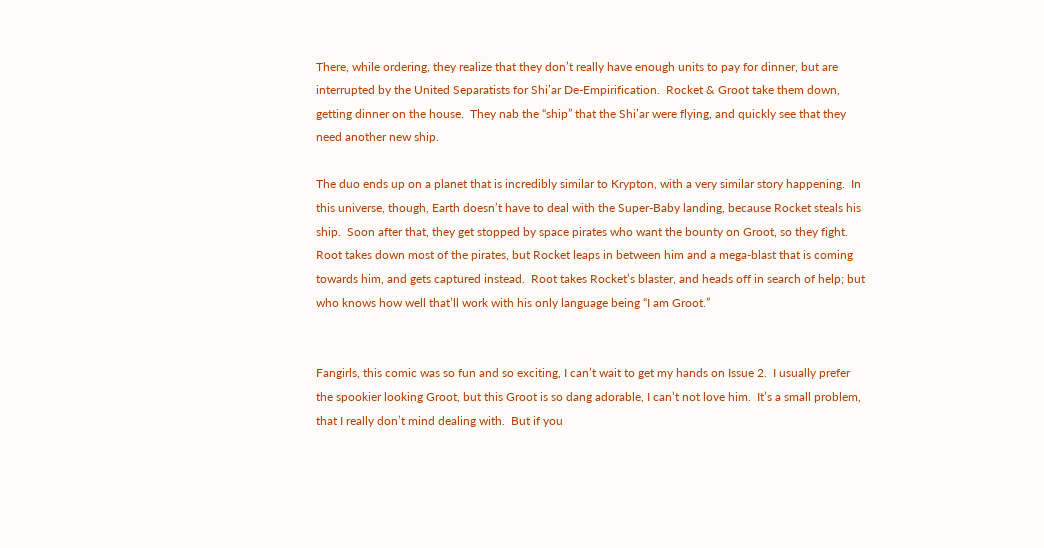There, while ordering, they realize that they don’t really have enough units to pay for dinner, but are interrupted by the United Separatists for Shi’ar De-Empirification.  Rocket & Groot take them down, getting dinner on the house.  They nab the “ship” that the Shi’ar were flying, and quickly see that they need another new ship.

The duo ends up on a planet that is incredibly similar to Krypton, with a very similar story happening.  In this universe, though, Earth doesn’t have to deal with the Super-Baby landing, because Rocket steals his ship.  Soon after that, they get stopped by space pirates who want the bounty on Groot, so they fight.  Root takes down most of the pirates, but Rocket leaps in between him and a mega-blast that is coming towards him, and gets captured instead.  Root takes Rocket’s blaster, and heads off in search of help; but who knows how well that’ll work with his only language being “I am Groot.”


Fangirls, this comic was so fun and so exciting, I can’t wait to get my hands on Issue 2.  I usually prefer the spookier looking Groot, but this Groot is so dang adorable, I can’t not love him.  It’s a small problem, that I really don’t mind dealing with.  But if you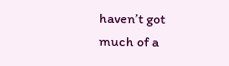haven’t got much of a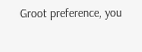Groot preference, you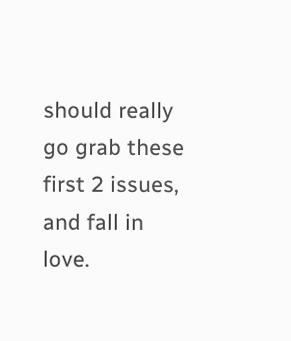should really go grab these first 2 issues, and fall in love.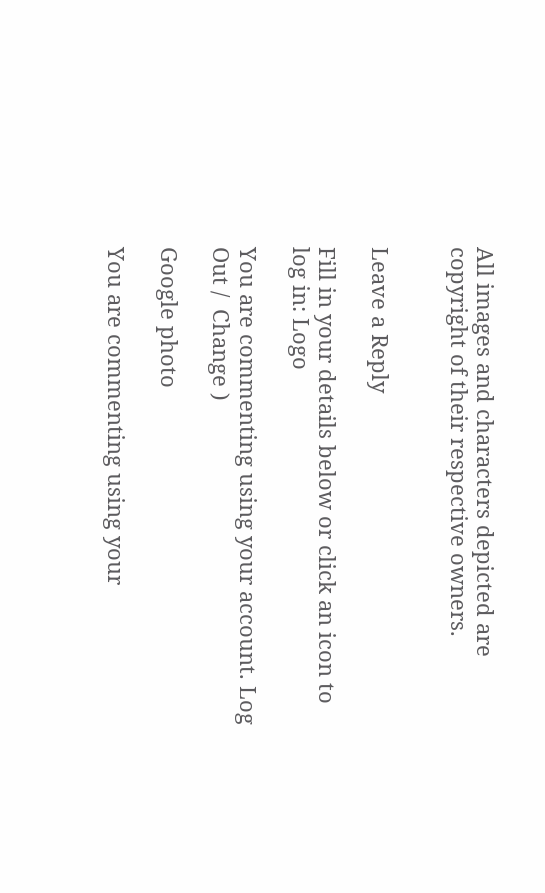All images and characters depicted are copyright of their respective owners.


Leave a Reply

Fill in your details below or click an icon to log in: Logo

You are commenting using your account. Log Out /  Change )

Google photo

You are commenting using your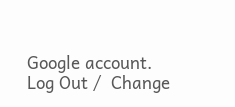Google account. Log Out /  Change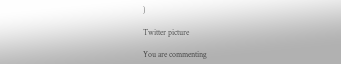)

Twitter picture

You are commenting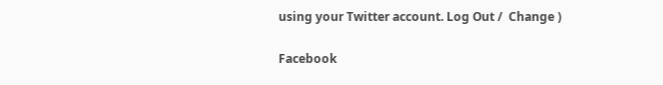using your Twitter account. Log Out /  Change )

Facebook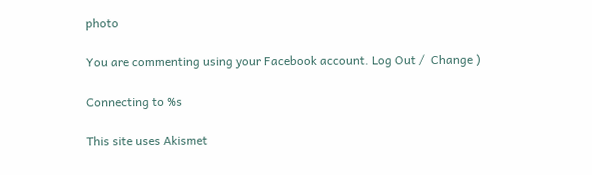photo

You are commenting using your Facebook account. Log Out /  Change )

Connecting to %s

This site uses Akismet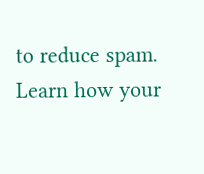to reduce spam. Learn how your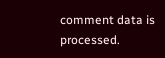comment data is processed.